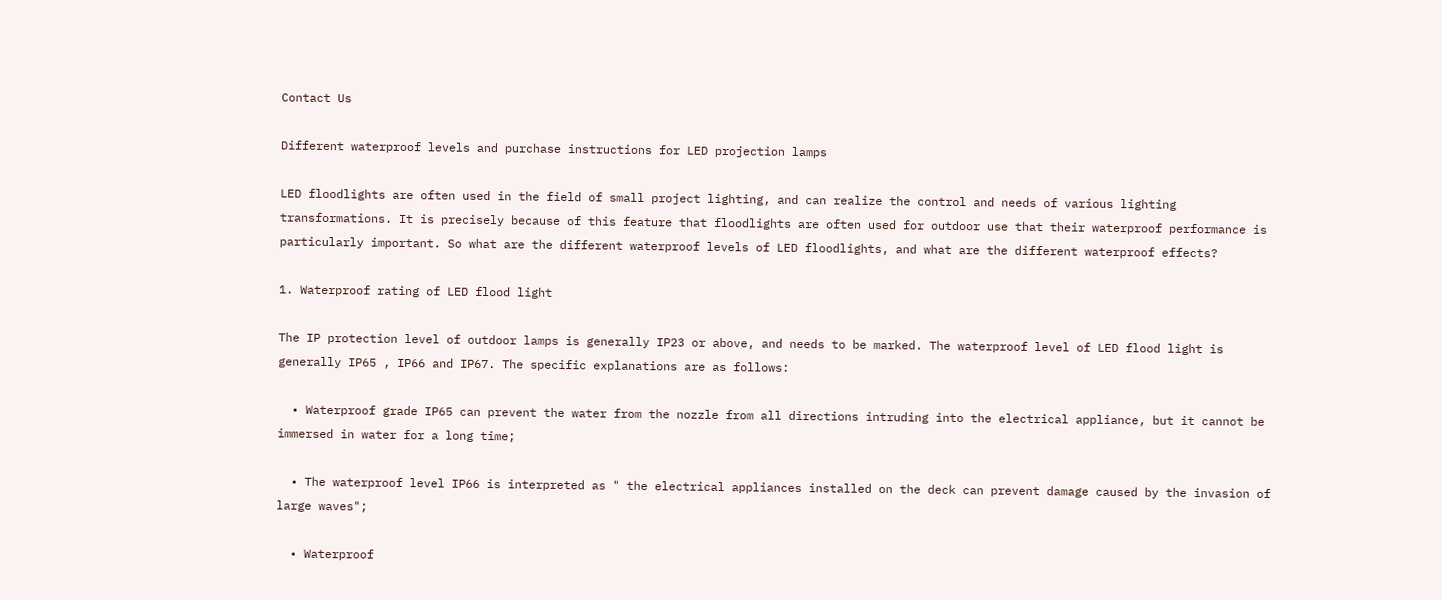Contact Us

Different waterproof levels and purchase instructions for LED projection lamps

LED floodlights are often used in the field of small project lighting, and can realize the control and needs of various lighting transformations. It is precisely because of this feature that floodlights are often used for outdoor use that their waterproof performance is particularly important. So what are the different waterproof levels of LED floodlights, and what are the different waterproof effects?

1. Waterproof rating of LED flood light

The IP protection level of outdoor lamps is generally IP23 or above, and needs to be marked. The waterproof level of LED flood light is generally IP65 , IP66 and IP67. The specific explanations are as follows:

  • Waterproof grade IP65 can prevent the water from the nozzle from all directions intruding into the electrical appliance, but it cannot be immersed in water for a long time;

  • The waterproof level IP66 is interpreted as " the electrical appliances installed on the deck can prevent damage caused by the invasion of large waves";

  • Waterproof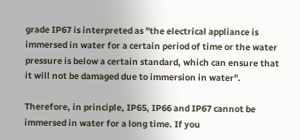grade IP67 is interpreted as "the electrical appliance is immersed in water for a certain period of time or the water pressure is below a certain standard, which can ensure that it will not be damaged due to immersion in water".

Therefore, in principle, IP65, IP66 and IP67 cannot be immersed in water for a long time. If you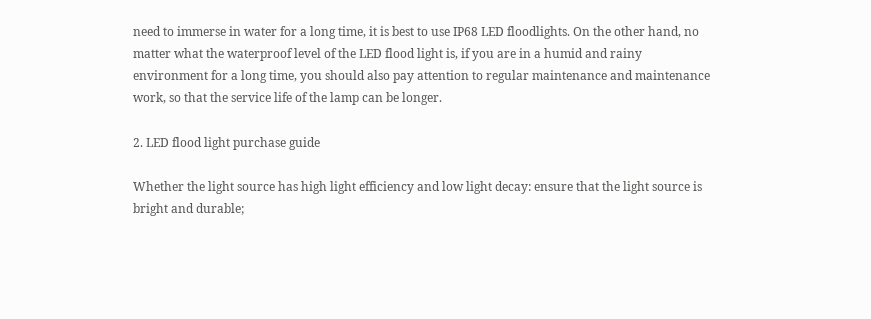need to immerse in water for a long time, it is best to use IP68 LED floodlights. On the other hand, no matter what the waterproof level of the LED flood light is, if you are in a humid and rainy environment for a long time, you should also pay attention to regular maintenance and maintenance work, so that the service life of the lamp can be longer.

2. LED flood light purchase guide

Whether the light source has high light efficiency and low light decay: ensure that the light source is bright and durable;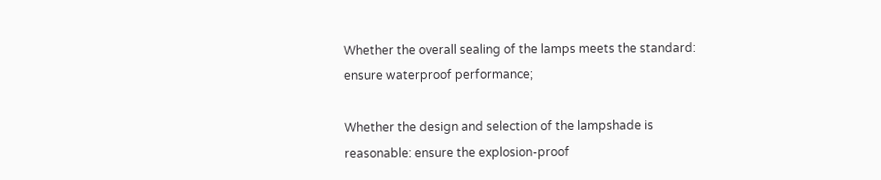Whether the overall sealing of the lamps meets the standard: ensure waterproof performance;

Whether the design and selection of the lampshade is reasonable: ensure the explosion-proof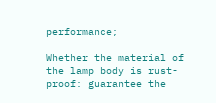performance;

Whether the material of the lamp body is rust-proof: guarantee the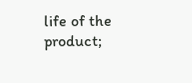life of the product;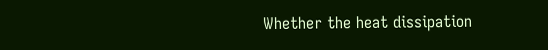Whether the heat dissipation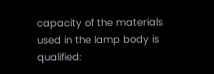capacity of the materials used in the lamp body is qualified: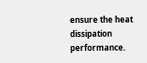ensure the heat dissipation performance.